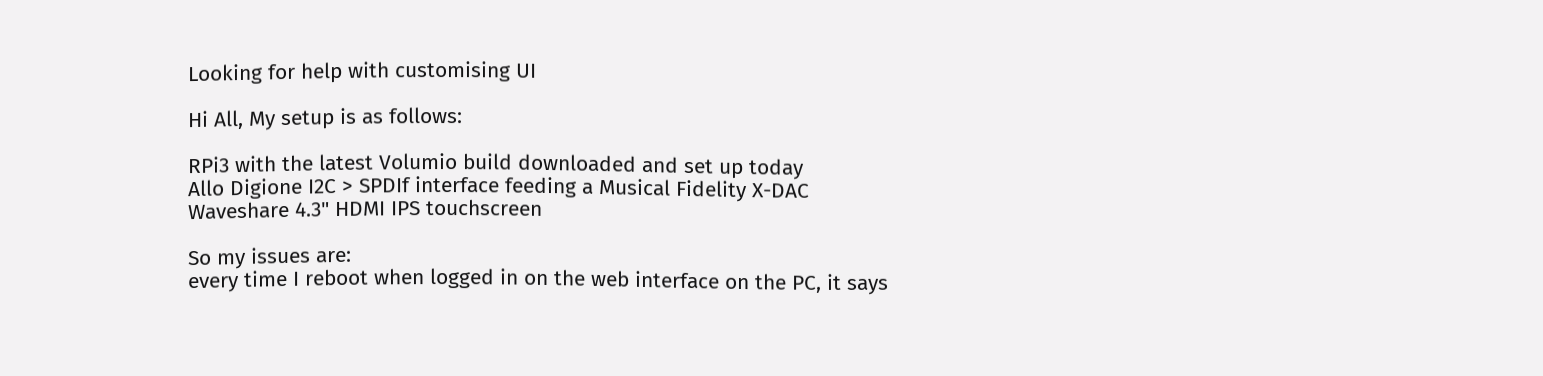Looking for help with customising UI

Hi All, My setup is as follows:

RPi3 with the latest Volumio build downloaded and set up today
Allo Digione I2C > SPDIf interface feeding a Musical Fidelity X-DAC
Waveshare 4.3" HDMI IPS touchscreen

So my issues are:
every time I reboot when logged in on the web interface on the PC, it says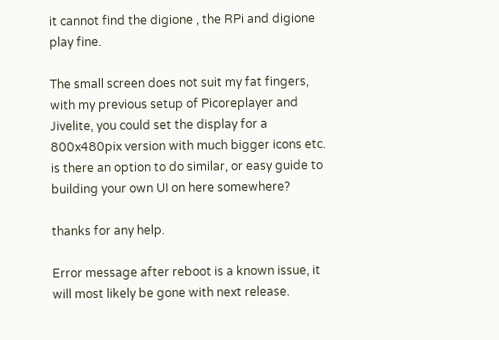it cannot find the digione , the RPi and digione play fine.

The small screen does not suit my fat fingers, with my previous setup of Picoreplayer and Jivelite, you could set the display for a 800x480pix version with much bigger icons etc. is there an option to do similar, or easy guide to building your own UI on here somewhere?

thanks for any help.

Error message after reboot is a known issue, it will most likely be gone with next release.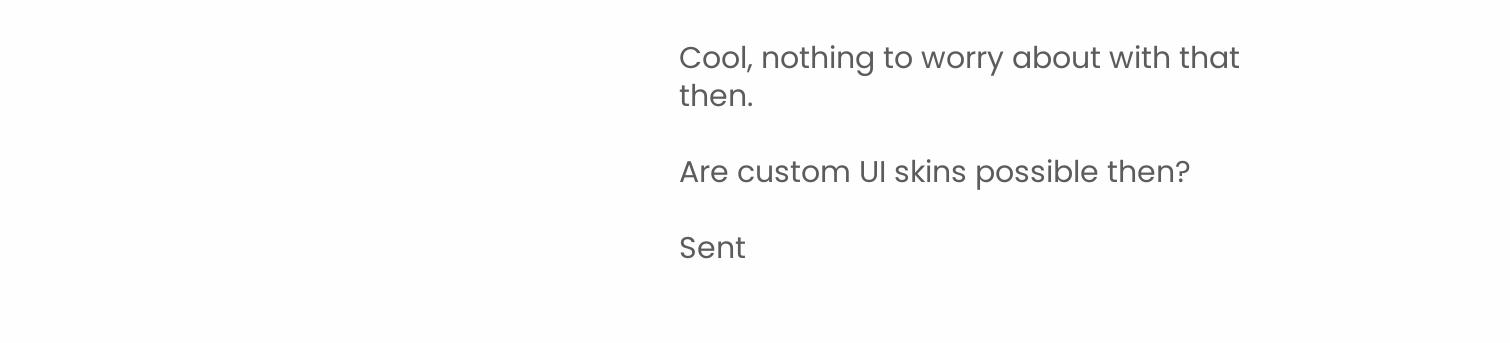Cool, nothing to worry about with that then.

Are custom UI skins possible then?

Sent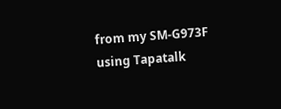from my SM-G973F using Tapatalk